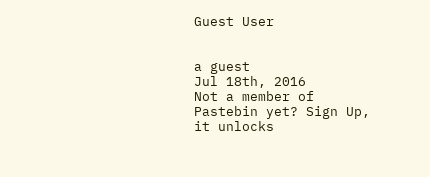Guest User


a guest
Jul 18th, 2016
Not a member of Pastebin yet? Sign Up, it unlocks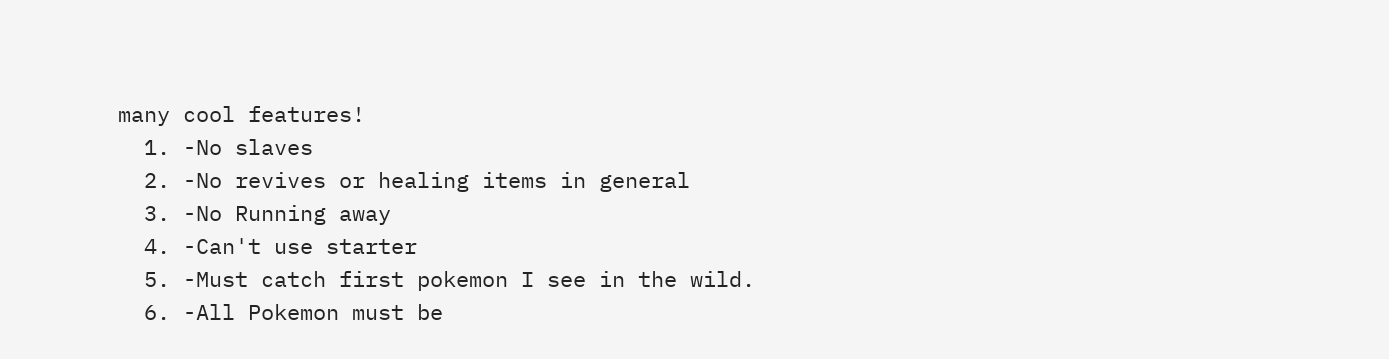many cool features!
  1. -No slaves
  2. -No revives or healing items in general
  3. -No Running away
  4. -Can't use starter
  5. -Must catch first pokemon I see in the wild.
  6. -All Pokemon must be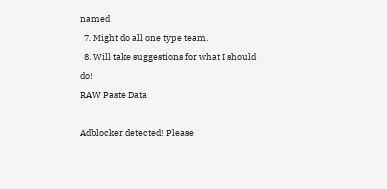named
  7. Might do all one type team.
  8. Will take suggestions for what I should do!
RAW Paste Data

Adblocker detected! Please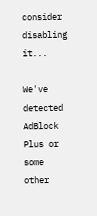consider disabling it...

We've detected AdBlock Plus or some other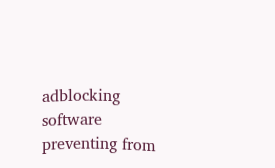adblocking software preventing from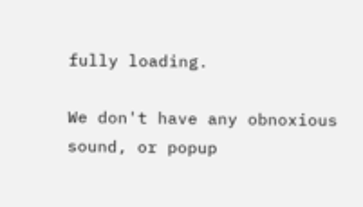fully loading.

We don't have any obnoxious sound, or popup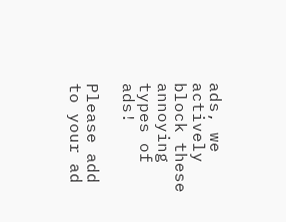ads, we actively block these annoying types of ads!

Please add to your ad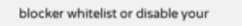blocker whitelist or disable your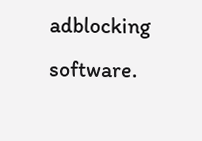adblocking software.